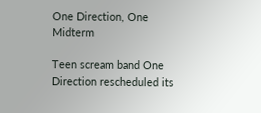One Direction, One Midterm

Teen scream band One Direction rescheduled its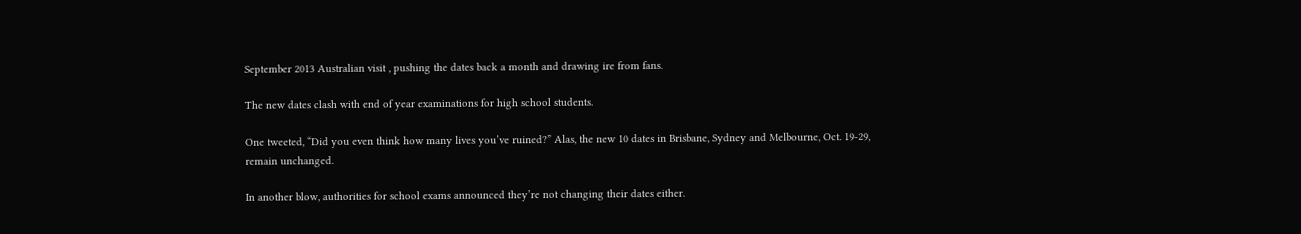September 2013 Australian visit , pushing the dates back a month and drawing ire from fans.

The new dates clash with end of year examinations for high school students.

One tweeted, “Did you even think how many lives you’ve ruined?” Alas, the new 10 dates in Brisbane, Sydney and Melbourne, Oct. 19-29, remain unchanged.

In another blow, authorities for school exams announced they’re not changing their dates either.